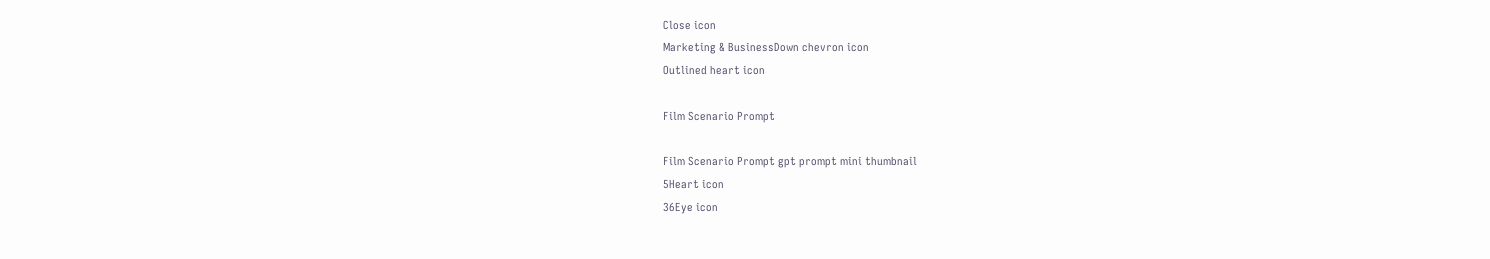Close icon
Marketing & BusinessDown chevron icon
Outlined heart icon

Film Scenario Prompt

Film Scenario Prompt gpt prompt mini thumbnail
5Heart icon
36Eye icon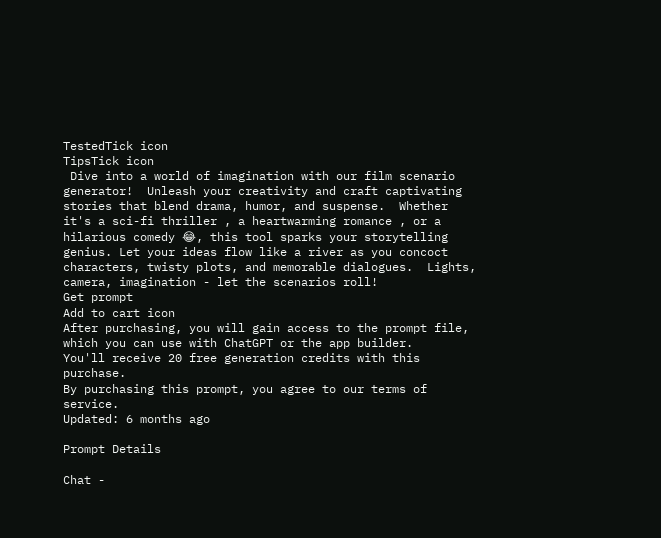TestedTick icon
TipsTick icon
 Dive into a world of imagination with our film scenario generator!  Unleash your creativity and craft captivating stories that blend drama, humor, and suspense.  Whether it's a sci-fi thriller , a heartwarming romance , or a hilarious comedy 😂, this tool sparks your storytelling genius. Let your ideas flow like a river as you concoct characters, twisty plots, and memorable dialogues.  Lights, camera, imagination - let the scenarios roll!
Get prompt
Add to cart icon
After purchasing, you will gain access to the prompt file, which you can use with ChatGPT or the app builder.
You'll receive 20 free generation credits with this purchase.
By purchasing this prompt, you agree to our terms of service.
Updated: 6 months ago

Prompt Details

Chat -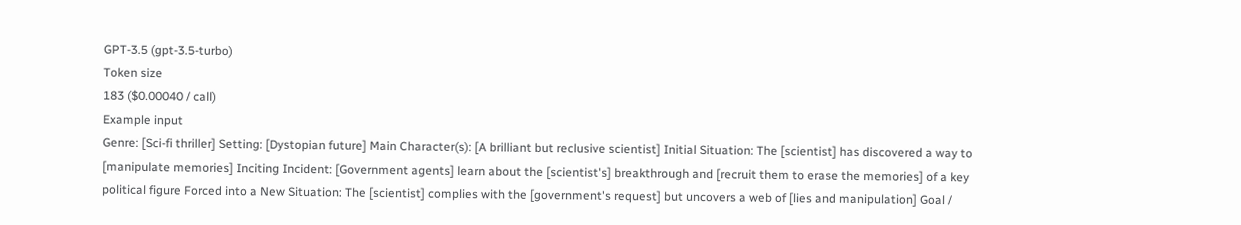GPT-3.5 (gpt-3.5-turbo)
Token size
183 ($0.00040 / call)
Example input
Genre: [Sci-fi thriller] Setting: [Dystopian future] Main Character(s): [A brilliant but reclusive scientist] Initial Situation: The [scientist] has discovered a way to [manipulate memories] Inciting Incident: [Government agents] learn about the [scientist's] breakthrough and [recruit them to erase the memories] of a key political figure Forced into a New Situation: The [scientist] complies with the [government's request] but uncovers a web of [lies and manipulation] Goal /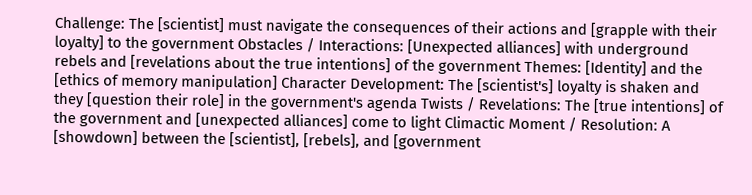Challenge: The [scientist] must navigate the consequences of their actions and [grapple with their loyalty] to the government Obstacles / Interactions: [Unexpected alliances] with underground rebels and [revelations about the true intentions] of the government Themes: [Identity] and the [ethics of memory manipulation] Character Development: The [scientist's] loyalty is shaken and they [question their role] in the government's agenda Twists / Revelations: The [true intentions] of the government and [unexpected alliances] come to light Climactic Moment / Resolution: A [showdown] between the [scientist], [rebels], and [government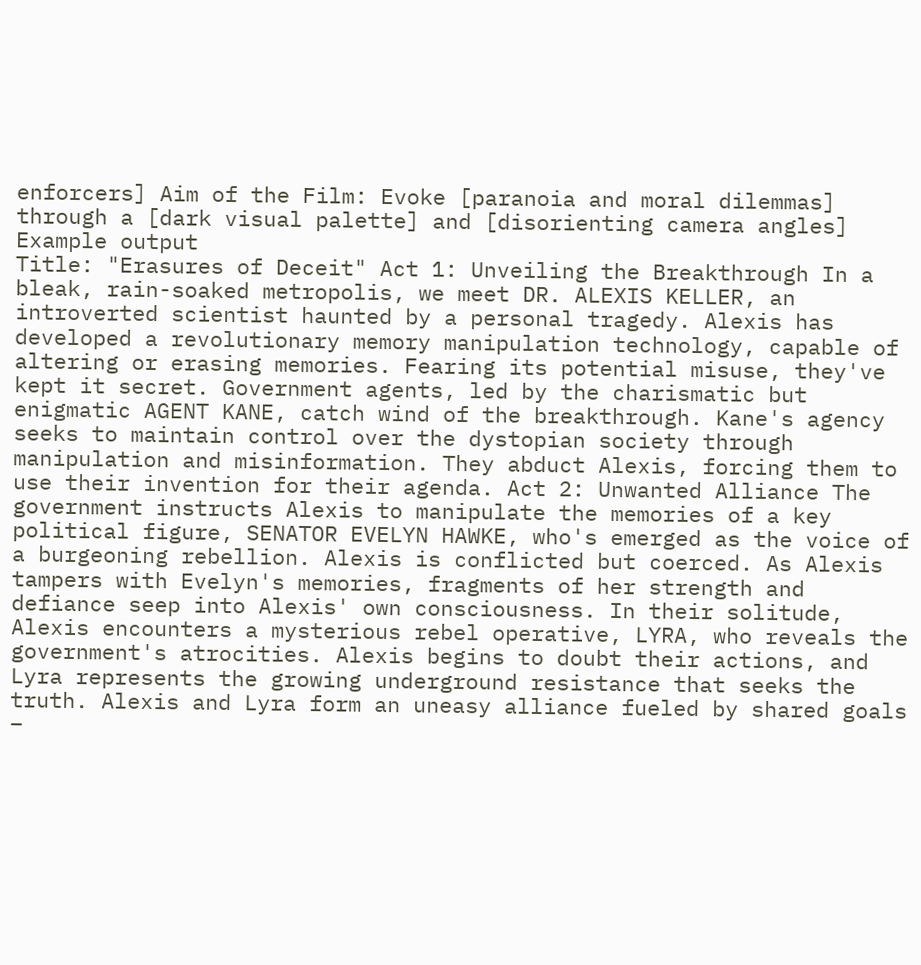enforcers] Aim of the Film: Evoke [paranoia and moral dilemmas] through a [dark visual palette] and [disorienting camera angles]
Example output
Title: "Erasures of Deceit" Act 1: Unveiling the Breakthrough In a bleak, rain-soaked metropolis, we meet DR. ALEXIS KELLER, an introverted scientist haunted by a personal tragedy. Alexis has developed a revolutionary memory manipulation technology, capable of altering or erasing memories. Fearing its potential misuse, they've kept it secret. Government agents, led by the charismatic but enigmatic AGENT KANE, catch wind of the breakthrough. Kane's agency seeks to maintain control over the dystopian society through manipulation and misinformation. They abduct Alexis, forcing them to use their invention for their agenda. Act 2: Unwanted Alliance The government instructs Alexis to manipulate the memories of a key political figure, SENATOR EVELYN HAWKE, who's emerged as the voice of a burgeoning rebellion. Alexis is conflicted but coerced. As Alexis tampers with Evelyn's memories, fragments of her strength and defiance seep into Alexis' own consciousness. In their solitude, Alexis encounters a mysterious rebel operative, LYRA, who reveals the government's atrocities. Alexis begins to doubt their actions, and Lyra represents the growing underground resistance that seeks the truth. Alexis and Lyra form an uneasy alliance fueled by shared goals –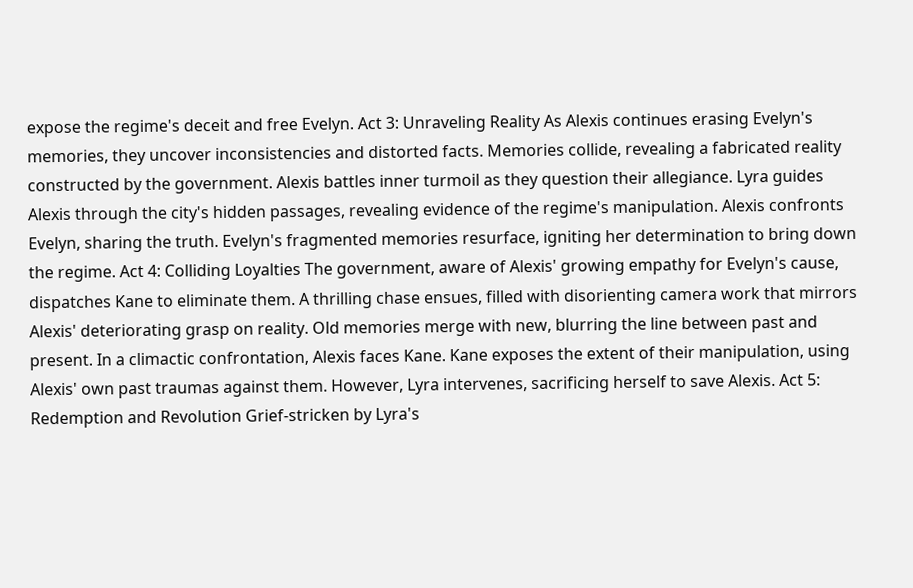expose the regime's deceit and free Evelyn. Act 3: Unraveling Reality As Alexis continues erasing Evelyn's memories, they uncover inconsistencies and distorted facts. Memories collide, revealing a fabricated reality constructed by the government. Alexis battles inner turmoil as they question their allegiance. Lyra guides Alexis through the city's hidden passages, revealing evidence of the regime's manipulation. Alexis confronts Evelyn, sharing the truth. Evelyn's fragmented memories resurface, igniting her determination to bring down the regime. Act 4: Colliding Loyalties The government, aware of Alexis' growing empathy for Evelyn's cause, dispatches Kane to eliminate them. A thrilling chase ensues, filled with disorienting camera work that mirrors Alexis' deteriorating grasp on reality. Old memories merge with new, blurring the line between past and present. In a climactic confrontation, Alexis faces Kane. Kane exposes the extent of their manipulation, using Alexis' own past traumas against them. However, Lyra intervenes, sacrificing herself to save Alexis. Act 5: Redemption and Revolution Grief-stricken by Lyra's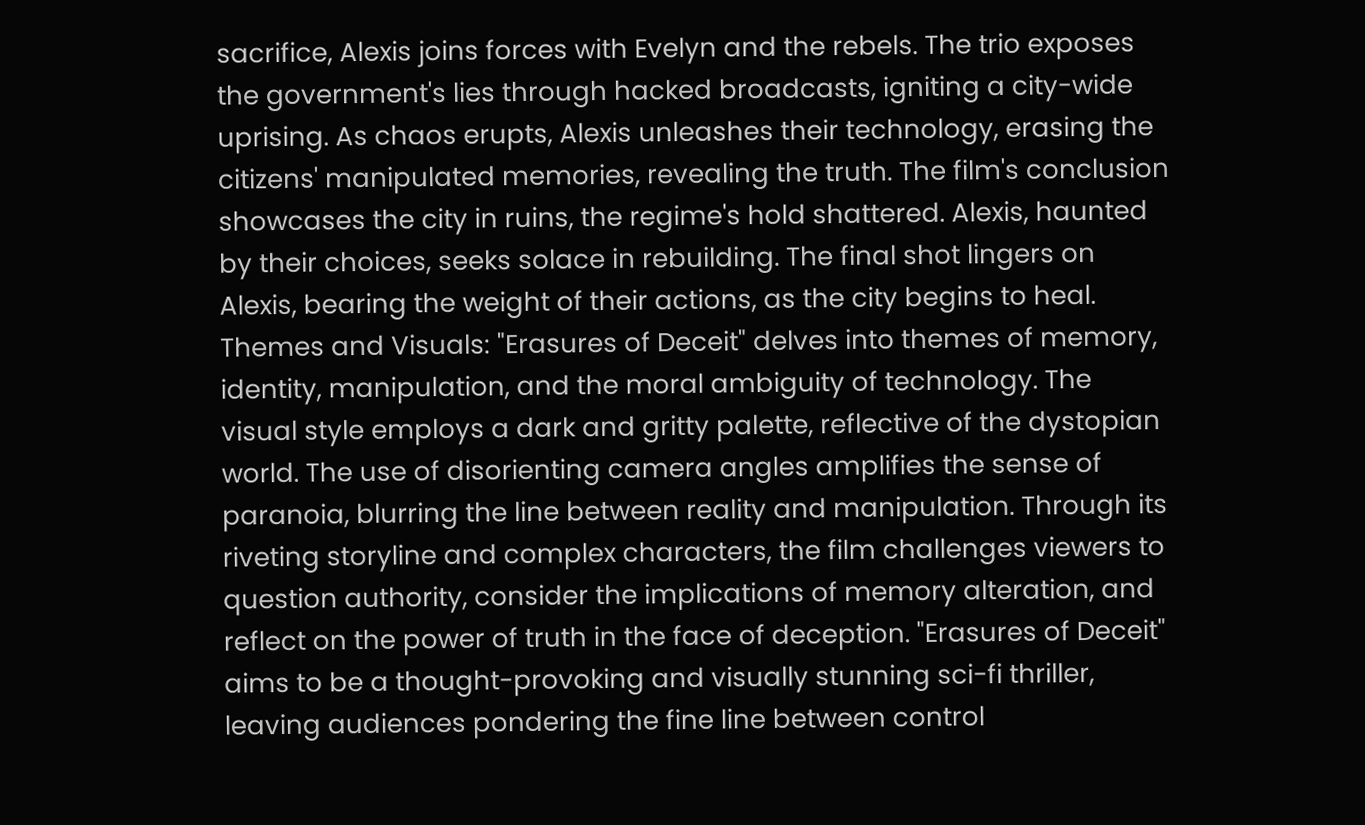sacrifice, Alexis joins forces with Evelyn and the rebels. The trio exposes the government's lies through hacked broadcasts, igniting a city-wide uprising. As chaos erupts, Alexis unleashes their technology, erasing the citizens' manipulated memories, revealing the truth. The film's conclusion showcases the city in ruins, the regime's hold shattered. Alexis, haunted by their choices, seeks solace in rebuilding. The final shot lingers on Alexis, bearing the weight of their actions, as the city begins to heal. Themes and Visuals: "Erasures of Deceit" delves into themes of memory, identity, manipulation, and the moral ambiguity of technology. The visual style employs a dark and gritty palette, reflective of the dystopian world. The use of disorienting camera angles amplifies the sense of paranoia, blurring the line between reality and manipulation. Through its riveting storyline and complex characters, the film challenges viewers to question authority, consider the implications of memory alteration, and reflect on the power of truth in the face of deception. "Erasures of Deceit" aims to be a thought-provoking and visually stunning sci-fi thriller, leaving audiences pondering the fine line between control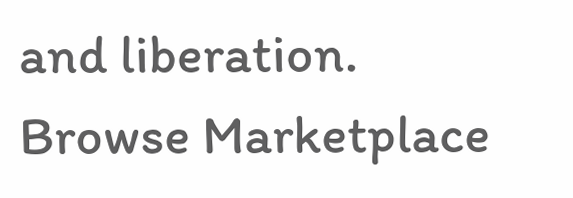and liberation.
Browse Marketplace